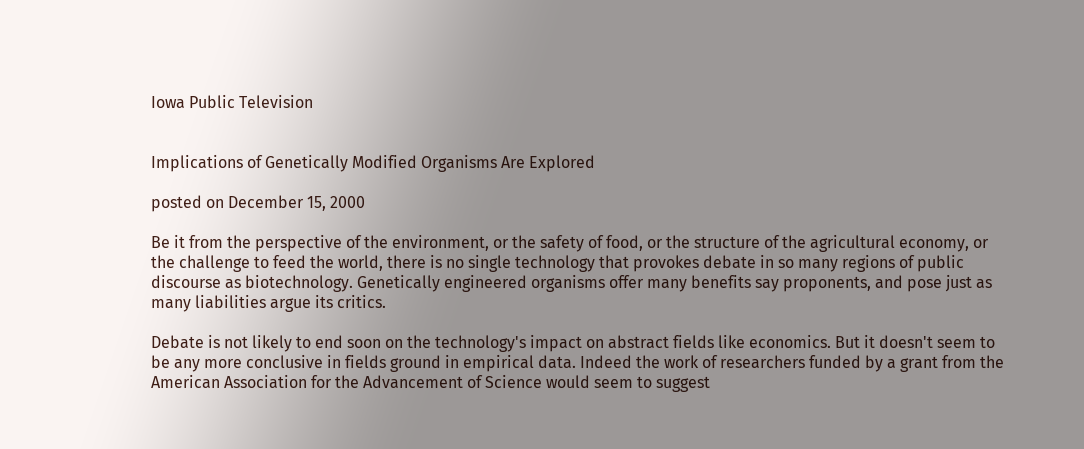Iowa Public Television


Implications of Genetically Modified Organisms Are Explored

posted on December 15, 2000

Be it from the perspective of the environment, or the safety of food, or the structure of the agricultural economy, or the challenge to feed the world, there is no single technology that provokes debate in so many regions of public discourse as biotechnology. Genetically engineered organisms offer many benefits say proponents, and pose just as many liabilities argue its critics.

Debate is not likely to end soon on the technology's impact on abstract fields like economics. But it doesn't seem to be any more conclusive in fields ground in empirical data. Indeed the work of researchers funded by a grant from the American Association for the Advancement of Science would seem to suggest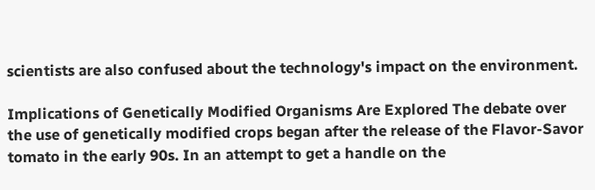scientists are also confused about the technology's impact on the environment.

Implications of Genetically Modified Organisms Are Explored The debate over the use of genetically modified crops began after the release of the Flavor-Savor tomato in the early 90s. In an attempt to get a handle on the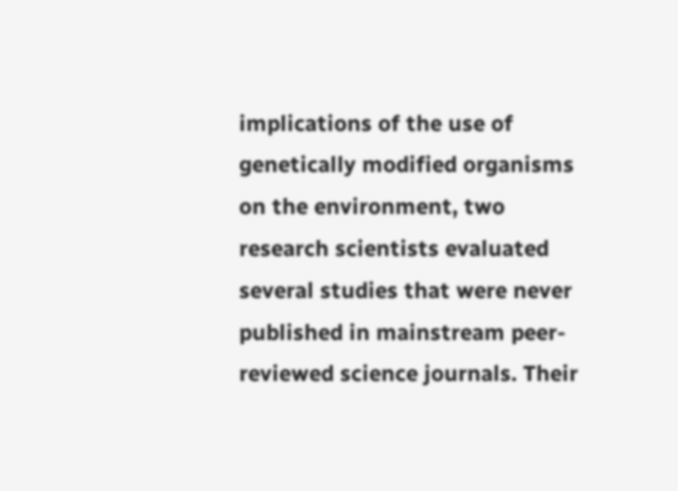implications of the use of genetically modified organisms on the environment, two research scientists evaluated several studies that were never published in mainstream peer-reviewed science journals. Their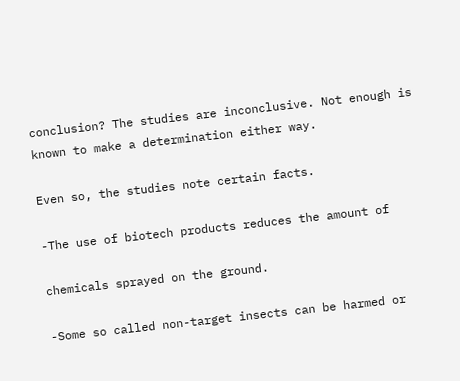conclusion? The studies are inconclusive. Not enough is known to make a determination either way.

Even so, the studies note certain facts.

-The use of biotech products reduces the amount of

chemicals sprayed on the ground.

-Some so called non-target insects can be harmed or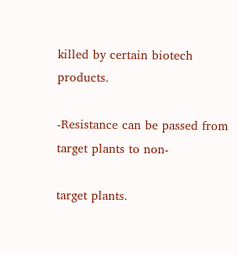killed by certain biotech products.

-Resistance can be passed from target plants to non-

target plants.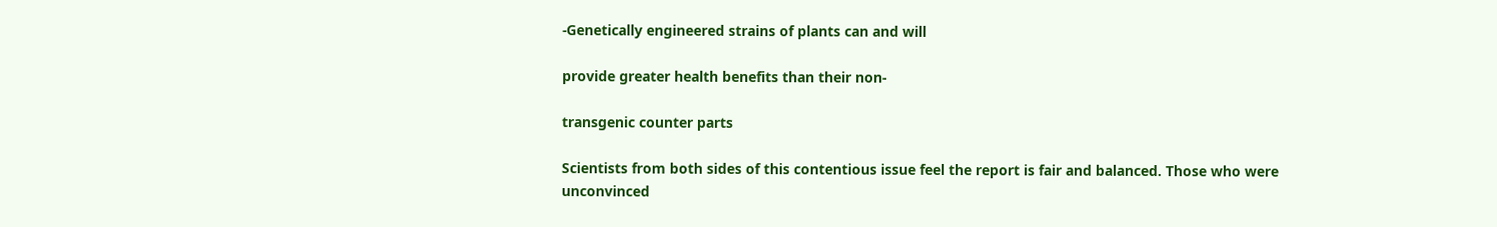-Genetically engineered strains of plants can and will

provide greater health benefits than their non-

transgenic counter parts

Scientists from both sides of this contentious issue feel the report is fair and balanced. Those who were unconvinced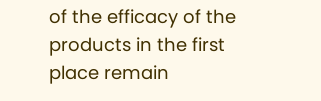of the efficacy of the products in the first place remain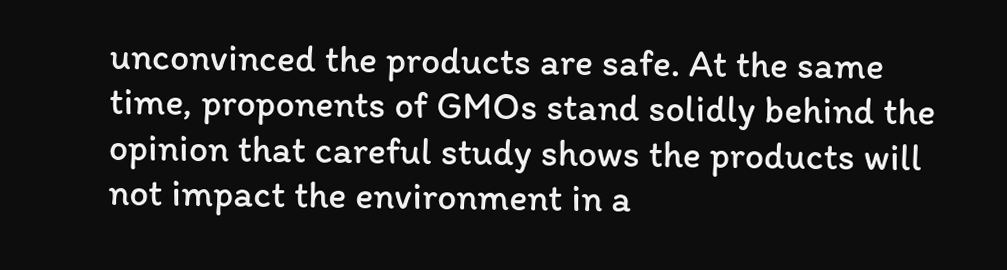unconvinced the products are safe. At the same time, proponents of GMOs stand solidly behind the opinion that careful study shows the products will not impact the environment in a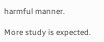harmful manner.

More study is expected.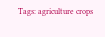Tags: agriculture crops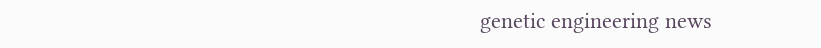genetic engineering news